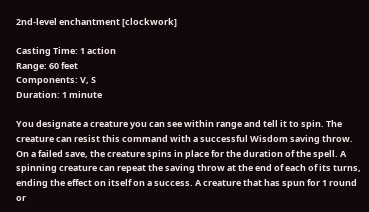2nd-level enchantment [clockwork]

Casting Time: 1 action
Range: 60 feet
Components: V, S
Duration: 1 minute

You designate a creature you can see within range and tell it to spin. The creature can resist this command with a successful Wisdom saving throw. On a failed save, the creature spins in place for the duration of the spell. A spinning creature can repeat the saving throw at the end of each of its turns, ending the effect on itself on a success. A creature that has spun for 1 round or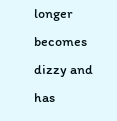longer becomes dizzy and has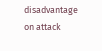disadvantage on attack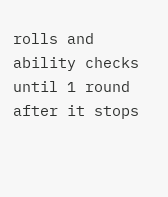rolls and ability checks until 1 round after it stops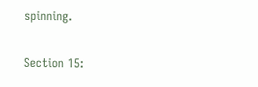spinning.

Section 15: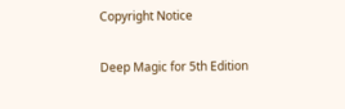Copyright Notice

Deep Magic for 5th Edition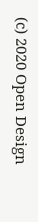(c) 2020 Open Design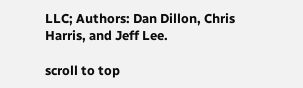LLC; Authors: Dan Dillon, Chris Harris, and Jeff Lee.

scroll to top